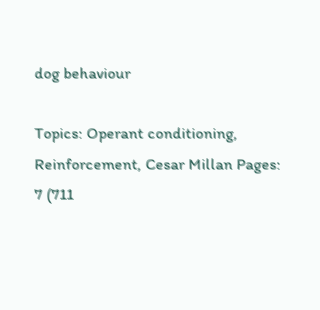dog behaviour

Topics: Operant conditioning, Reinforcement, Cesar Millan Pages: 7 (711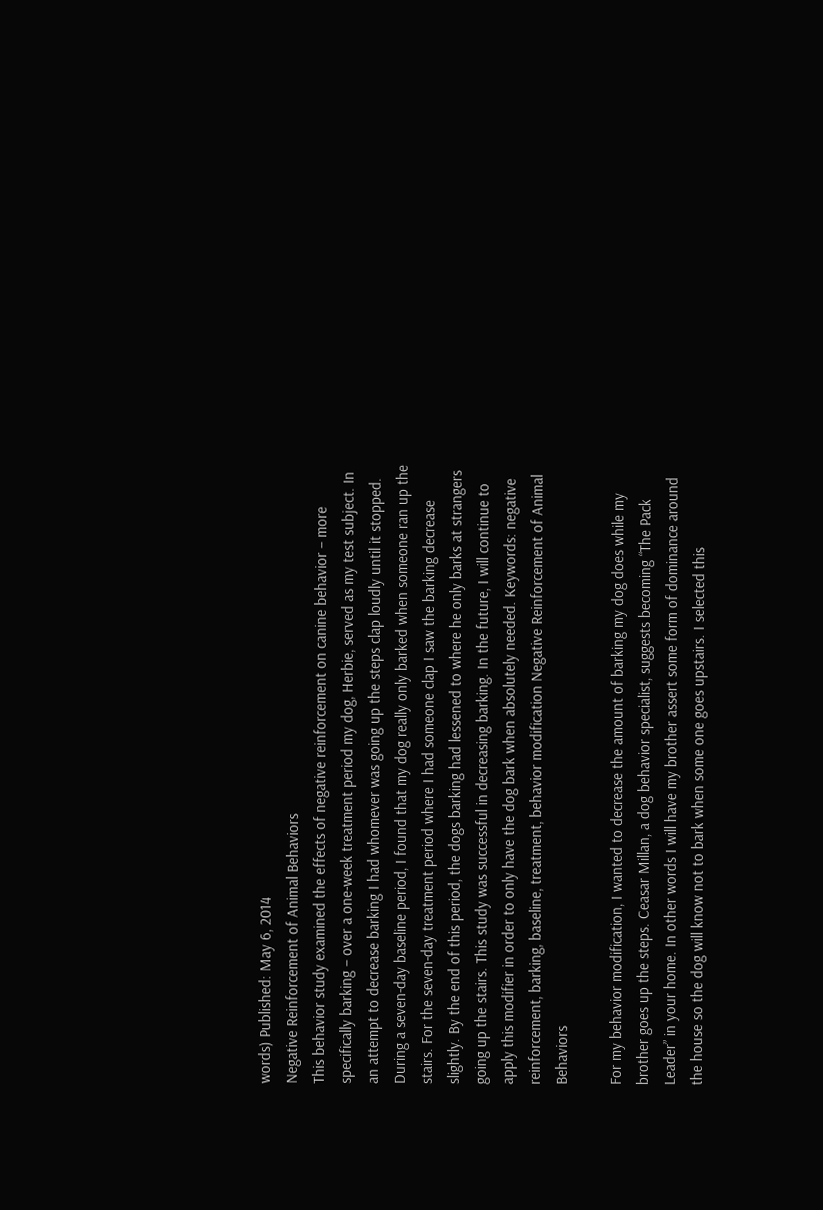words) Published: May 6, 2014
Negative Reinforcement of Animal Behaviors
This behavior study examined the effects of negative reinforcement on canine behavior – more specifically barking – over a one-week treatment period my dog, Herbie, served as my test subject. In an attempt to decrease barking I had whomever was going up the steps clap loudly until it stopped. During a seven-day baseline period, I found that my dog really only barked when someone ran up the stairs. For the seven-day treatment period where I had someone clap I saw the barking decrease slightly. By the end of this period, the dogs barking had lessened to where he only barks at strangers going up the stairs. This study was successful in decreasing barking. In the future, I will continue to apply this modifier in order to only have the dog bark when absolutely needed. Keywords: negative reinforcement, barking, baseline, treatment, behavior modification Negative Reinforcement of Animal Behaviors

For my behavior modification, I wanted to decrease the amount of barking my dog does while my brother goes up the steps. Ceasar Millan, a dog behavior specialist, suggests becoming “The Pack Leader” in your home. In other words I will have my brother assert some form of dominance around the house so the dog will know not to bark when some one goes upstairs. I selected this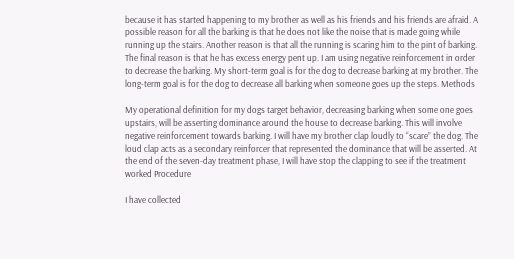because it has started happening to my brother as well as his friends and his friends are afraid. A possible reason for all the barking is that he does not like the noise that is made going while running up the stairs. Another reason is that all the running is scaring him to the pint of barking. The final reason is that he has excess energy pent up. I am using negative reinforcement in order to decrease the barking. My short-term goal is for the dog to decrease barking at my brother. The long-term goal is for the dog to decrease all barking when someone goes up the steps. Methods

My operational definition for my dogs target behavior, decreasing barking when some one goes upstairs, will be asserting dominance around the house to decrease barking. This will involve negative reinforcement towards barking. I will have my brother clap loudly to “scare” the dog. The loud clap acts as a secondary reinforcer that represented the dominance that will be asserted. At the end of the seven-day treatment phase, I will have stop the clapping to see if the treatment worked Procedure

I have collected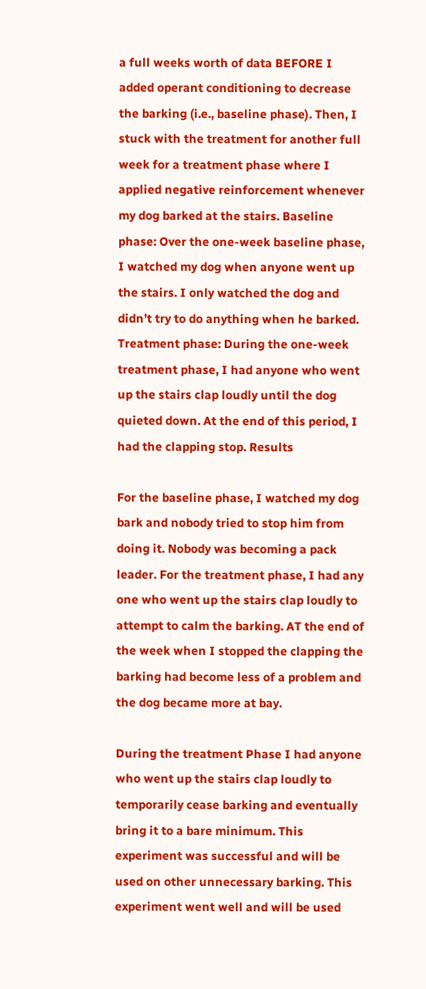a full weeks worth of data BEFORE I added operant conditioning to decrease the barking (i.e., baseline phase). Then, I stuck with the treatment for another full week for a treatment phase where I applied negative reinforcement whenever my dog barked at the stairs. Baseline phase: Over the one-week baseline phase, I watched my dog when anyone went up the stairs. I only watched the dog and didn’t try to do anything when he barked. Treatment phase: During the one-week treatment phase, I had anyone who went up the stairs clap loudly until the dog quieted down. At the end of this period, I had the clapping stop. Results

For the baseline phase, I watched my dog bark and nobody tried to stop him from doing it. Nobody was becoming a pack leader. For the treatment phase, I had any one who went up the stairs clap loudly to attempt to calm the barking. AT the end of the week when I stopped the clapping the barking had become less of a problem and the dog became more at bay.

During the treatment Phase I had anyone who went up the stairs clap loudly to temporarily cease barking and eventually bring it to a bare minimum. This experiment was successful and will be used on other unnecessary barking. This experiment went well and will be used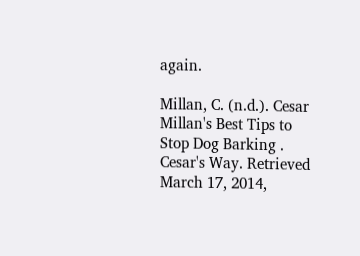again.

Millan, C. (n.d.). Cesar Millan's Best Tips to Stop Dog Barking . Cesar's Way. Retrieved March 17, 2014,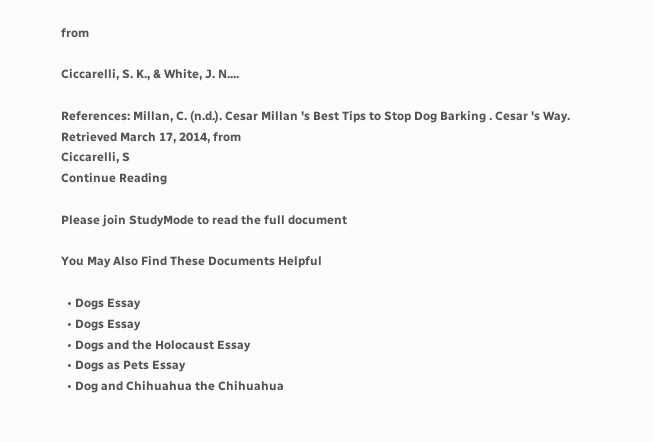from

Ciccarelli, S. K., & White, J. N....

References: Millan, C. (n.d.). Cesar Millan 's Best Tips to Stop Dog Barking . Cesar 's Way. Retrieved March 17, 2014, from
Ciccarelli, S
Continue Reading

Please join StudyMode to read the full document

You May Also Find These Documents Helpful

  • Dogs Essay
  • Dogs Essay
  • Dogs and the Holocaust Essay
  • Dogs as Pets Essay
  • Dog and Chihuahua the Chihuahua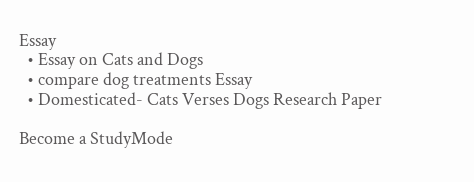Essay
  • Essay on Cats and Dogs
  • compare dog treatments Essay
  • Domesticated- Cats Verses Dogs Research Paper

Become a StudyMode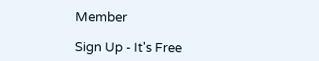Member

Sign Up - It's Free